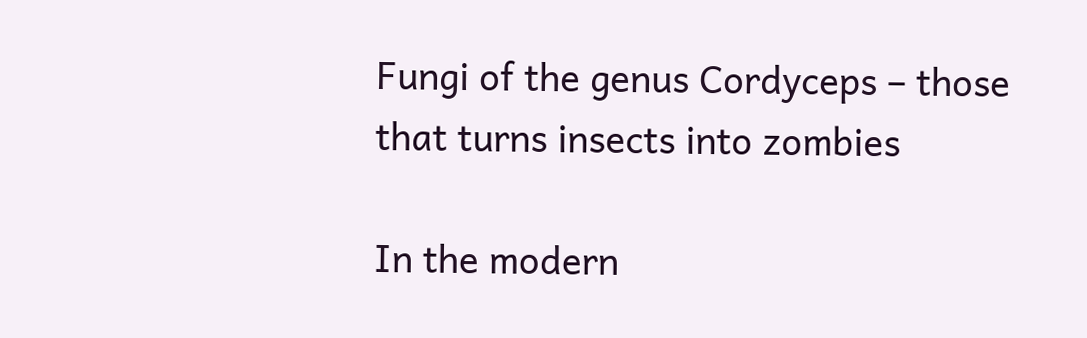Fungi of the genus Cordyceps – those that turns insects into zombies

In the modern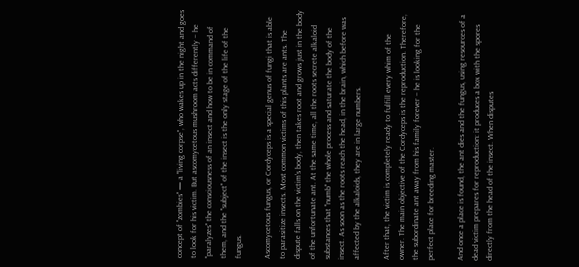concept of "zombies" — a "living corpse", who wakes up in the night and goes to look for his victim. But ascomycetous mushroom acts differently – he "paralyzes" the consciousness of an insect and how to be in command of them, and the "subject" of the insect is the only stage of the life of the fungus.

Ascomycetous fungus, or Cordyceps is a special genus of fungi that is able to parasitize insects. Most common victims of this plants are ants. The dispute falls on the victim's body, then takes root and grows just in the body of the unfortunate ant. At the same time, all the roots secrete alkaloid substances that "numb" the whole process and saturate the body of the insect. As soon as the roots reach the head, in the brain, which before was affected by the alkaloids, they are in large numbers.

After that, the victim is completely ready to fulfill every whim of the owner. The main objective of the Cordyceps is the reproduction. Therefore, the subordinate ant away from his family forever – he is looking for the perfect place for breeding master.

And once a place is found, the ant dies and the fungus, using resources of a dead victim prepares for reproduction: it produces a box with the spores directly from the head of the insect. When disputes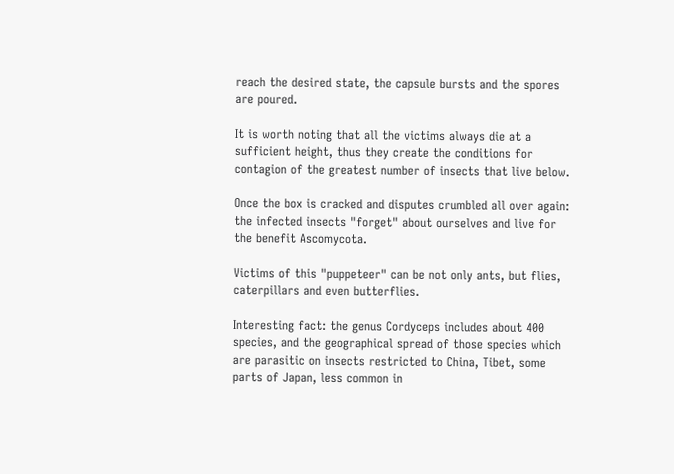reach the desired state, the capsule bursts and the spores are poured.

It is worth noting that all the victims always die at a sufficient height, thus they create the conditions for contagion of the greatest number of insects that live below.

Once the box is cracked and disputes crumbled all over again: the infected insects "forget" about ourselves and live for the benefit Ascomycota.

Victims of this "puppeteer" can be not only ants, but flies, caterpillars and even butterflies.

Interesting fact: the genus Cordyceps includes about 400 species, and the geographical spread of those species which are parasitic on insects restricted to China, Tibet, some parts of Japan, less common in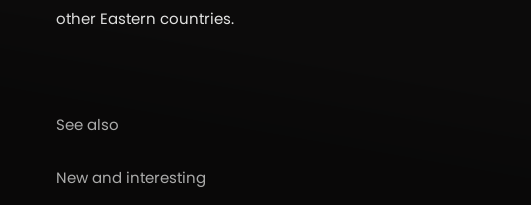other Eastern countries.



See also

New and interesting